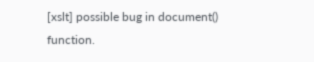[xslt] possible bug in document() function.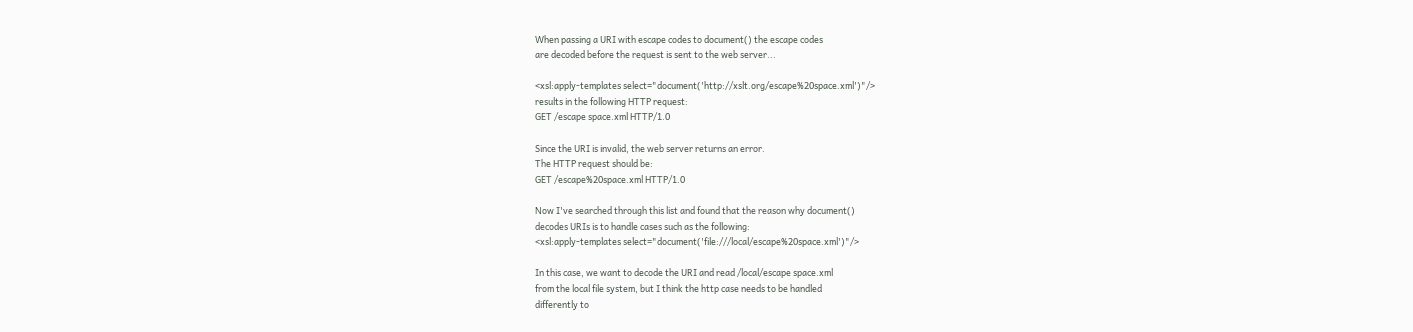When passing a URI with escape codes to document() the escape codes
are decoded before the request is sent to the web server...

<xsl:apply-templates select="document('http://xslt.org/escape%20space.xml')"/>
results in the following HTTP request:
GET /escape space.xml HTTP/1.0

Since the URI is invalid, the web server returns an error.
The HTTP request should be:
GET /escape%20space.xml HTTP/1.0

Now I've searched through this list and found that the reason why document()
decodes URIs is to handle cases such as the following:
<xsl:apply-templates select="document('file:///local/escape%20space.xml')"/>

In this case, we want to decode the URI and read /local/escape space.xml
from the local file system, but I think the http case needs to be handled
differently to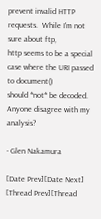prevent invalid HTTP requests.  While I'm not sure about ftp,
http seems to be a special case where the URI passed to document()
should *not* be decoded.  Anyone disagree with my analysis?

- Glen Nakamura

[Date Prev][Date Next]   [Thread Prev][Thread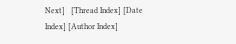Next]   [Thread Index] [Date Index] [Author Index]